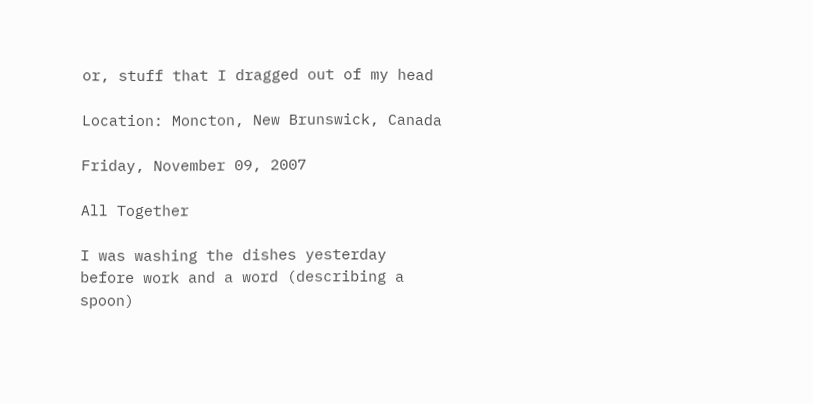or, stuff that I dragged out of my head

Location: Moncton, New Brunswick, Canada

Friday, November 09, 2007

All Together

I was washing the dishes yesterday before work and a word (describing a spoon)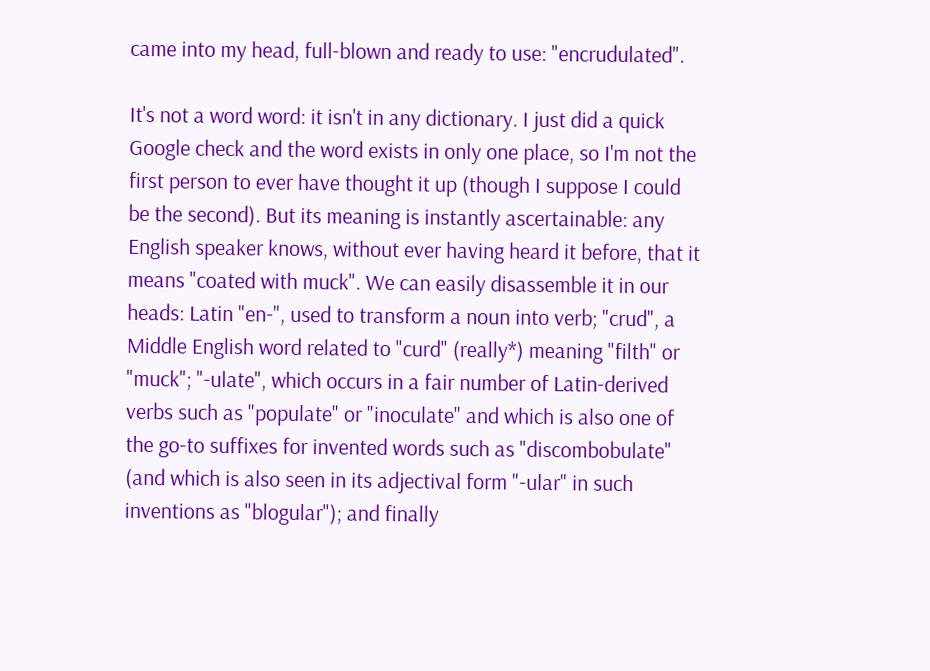came into my head, full-blown and ready to use: "encrudulated".

It's not a word word: it isn't in any dictionary. I just did a quick Google check and the word exists in only one place, so I'm not the first person to ever have thought it up (though I suppose I could be the second). But its meaning is instantly ascertainable: any English speaker knows, without ever having heard it before, that it means "coated with muck". We can easily disassemble it in our heads: Latin "en-", used to transform a noun into verb; "crud", a Middle English word related to "curd" (really*) meaning "filth" or "muck"; "-ulate", which occurs in a fair number of Latin-derived verbs such as "populate" or "inoculate" and which is also one of the go-to suffixes for invented words such as "discombobulate" (and which is also seen in its adjectival form "-ular" in such inventions as "blogular"); and finally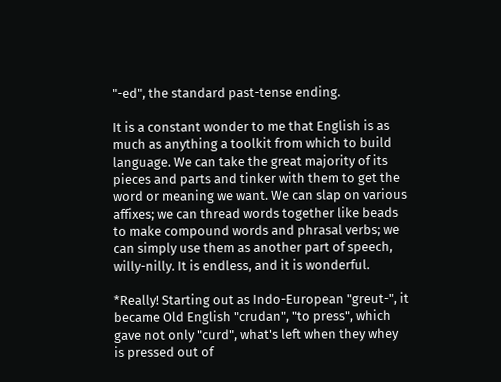"-ed", the standard past-tense ending.

It is a constant wonder to me that English is as much as anything a toolkit from which to build language. We can take the great majority of its pieces and parts and tinker with them to get the word or meaning we want. We can slap on various affixes; we can thread words together like beads to make compound words and phrasal verbs; we can simply use them as another part of speech, willy-nilly. It is endless, and it is wonderful.

*Really! Starting out as Indo-European "greut-", it became Old English "crudan", "to press", which gave not only "curd", what's left when they whey is pressed out of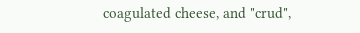coagulated cheese, and "crud",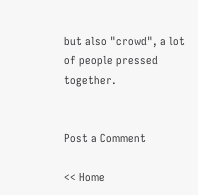but also "crowd", a lot of people pressed together.


Post a Comment

<< Home